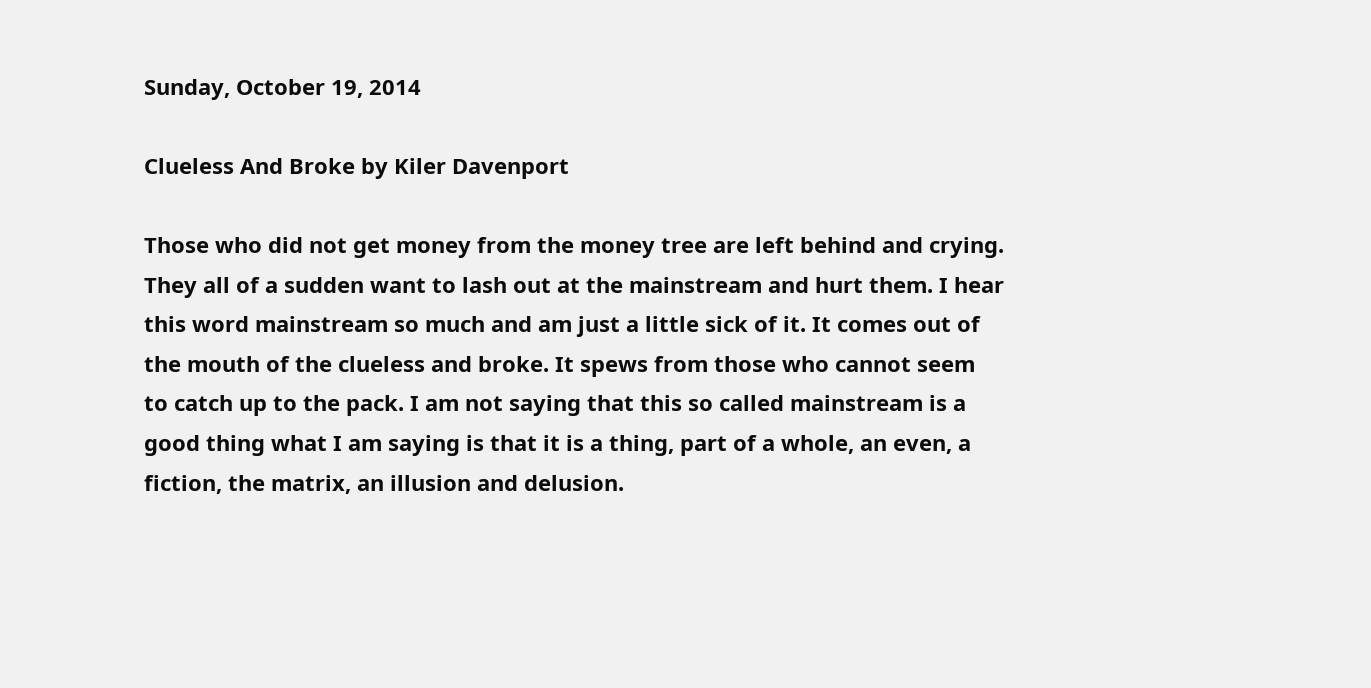Sunday, October 19, 2014

Clueless And Broke by Kiler Davenport

Those who did not get money from the money tree are left behind and crying. They all of a sudden want to lash out at the mainstream and hurt them. I hear this word mainstream so much and am just a little sick of it. It comes out of the mouth of the clueless and broke. It spews from those who cannot seem to catch up to the pack. I am not saying that this so called mainstream is a good thing what I am saying is that it is a thing, part of a whole, an even, a fiction, the matrix, an illusion and delusion.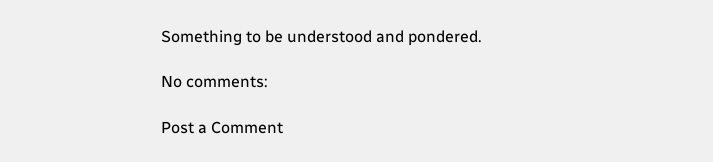Something to be understood and pondered.

No comments:

Post a Comment